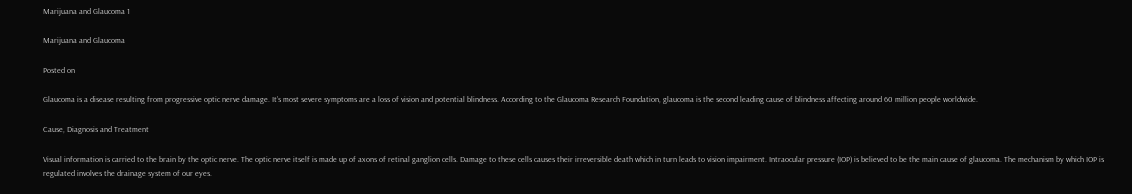Marijuana and Glaucoma 1

Marijuana and Glaucoma

Posted on

Glaucoma is a disease resulting from progressive optic nerve damage. It’s most severe symptoms are a loss of vision and potential blindness. According to the Glaucoma Research Foundation, glaucoma is the second leading cause of blindness affecting around 60 million people worldwide.

Cause, Diagnosis and Treatment

Visual information is carried to the brain by the optic nerve. The optic nerve itself is made up of axons of retinal ganglion cells. Damage to these cells causes their irreversible death which in turn leads to vision impairment. Intraocular pressure (IOP) is believed to be the main cause of glaucoma. The mechanism by which IOP is regulated involves the drainage system of our eyes.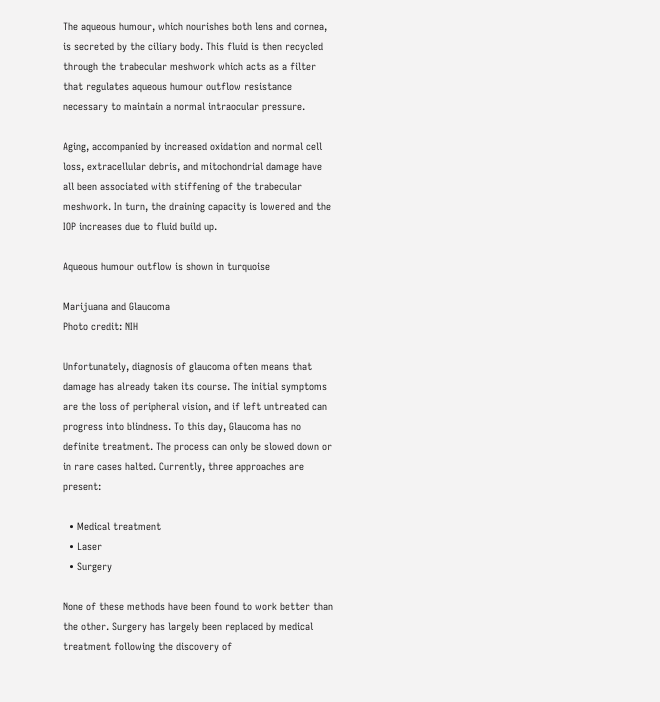The aqueous humour, which nourishes both lens and cornea, is secreted by the ciliary body. This fluid is then recycled through the trabecular meshwork which acts as a filter that regulates aqueous humour outflow resistance necessary to maintain a normal intraocular pressure.

Aging, accompanied by increased oxidation and normal cell loss, extracellular debris, and mitochondrial damage have all been associated with stiffening of the trabecular meshwork. In turn, the draining capacity is lowered and the IOP increases due to fluid build up.

Aqueous humour outflow is shown in turquoise

Marijuana and Glaucoma
Photo credit: NIH

Unfortunately, diagnosis of glaucoma often means that damage has already taken its course. The initial symptoms are the loss of peripheral vision, and if left untreated can progress into blindness. To this day, Glaucoma has no definite treatment. The process can only be slowed down or in rare cases halted. Currently, three approaches are present:

  • Medical treatment
  • Laser
  • Surgery

None of these methods have been found to work better than the other. Surgery has largely been replaced by medical treatment following the discovery of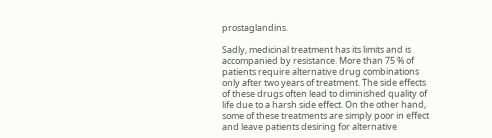prostaglandins.

Sadly, medicinal treatment has its limits and is accompanied by resistance. More than 75 % of patients require alternative drug combinations only after two years of treatment. The side effects of these drugs often lead to diminished quality of life due to a harsh side effect. On the other hand, some of these treatments are simply poor in effect and leave patients desiring for alternative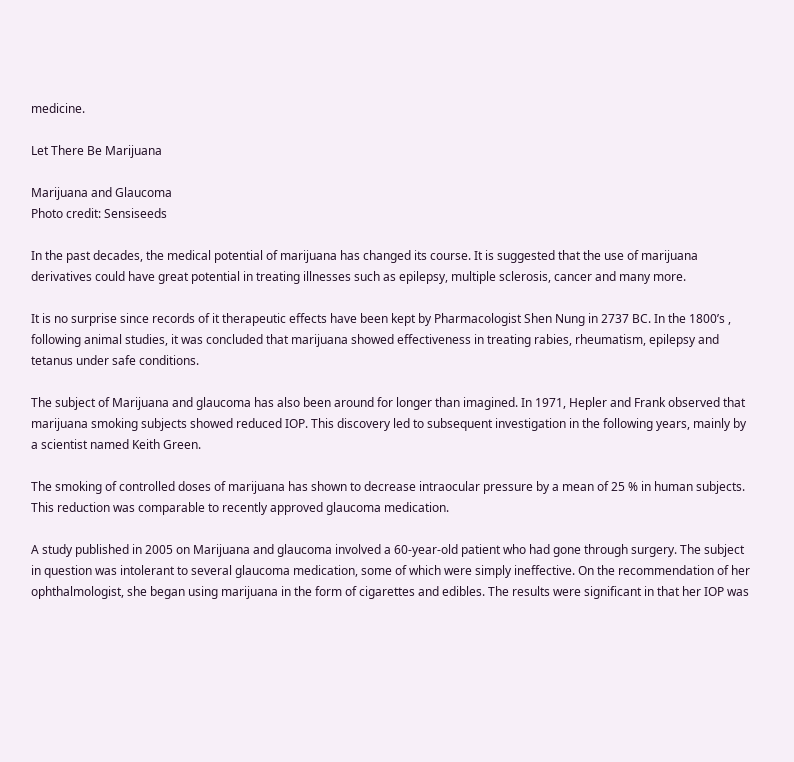medicine.

Let There Be Marijuana

Marijuana and Glaucoma
Photo credit: Sensiseeds

In the past decades, the medical potential of marijuana has changed its course. It is suggested that the use of marijuana derivatives could have great potential in treating illnesses such as epilepsy, multiple sclerosis, cancer and many more.

It is no surprise since records of it therapeutic effects have been kept by Pharmacologist Shen Nung in 2737 BC. In the 1800’s , following animal studies, it was concluded that marijuana showed effectiveness in treating rabies, rheumatism, epilepsy and tetanus under safe conditions.

The subject of Marijuana and glaucoma has also been around for longer than imagined. In 1971, Hepler and Frank observed that marijuana smoking subjects showed reduced IOP. This discovery led to subsequent investigation in the following years, mainly by a scientist named Keith Green.

The smoking of controlled doses of marijuana has shown to decrease intraocular pressure by a mean of 25 % in human subjects. This reduction was comparable to recently approved glaucoma medication.

A study published in 2005 on Marijuana and glaucoma involved a 60-year-old patient who had gone through surgery. The subject in question was intolerant to several glaucoma medication, some of which were simply ineffective. On the recommendation of her ophthalmologist, she began using marijuana in the form of cigarettes and edibles. The results were significant in that her IOP was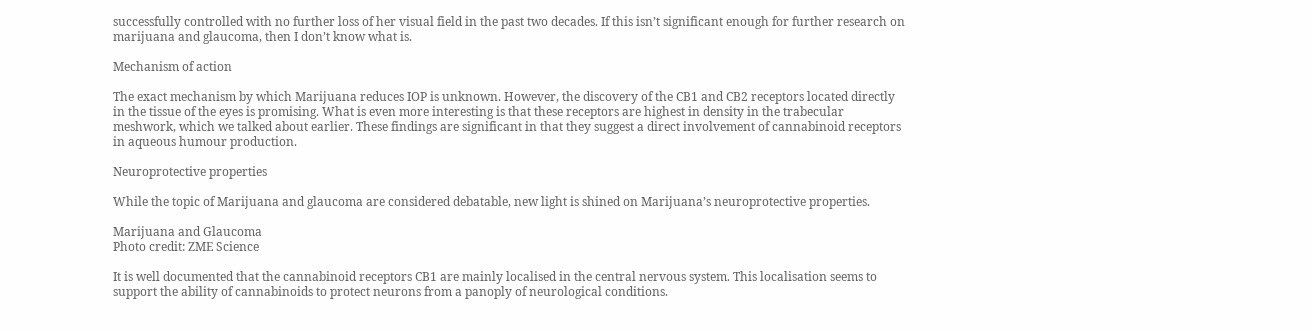successfully controlled with no further loss of her visual field in the past two decades. If this isn’t significant enough for further research on marijuana and glaucoma, then I don’t know what is.

Mechanism of action

The exact mechanism by which Marijuana reduces IOP is unknown. However, the discovery of the CB1 and CB2 receptors located directly in the tissue of the eyes is promising. What is even more interesting is that these receptors are highest in density in the trabecular meshwork, which we talked about earlier. These findings are significant in that they suggest a direct involvement of cannabinoid receptors in aqueous humour production.

Neuroprotective properties

While the topic of Marijuana and glaucoma are considered debatable, new light is shined on Marijuana’s neuroprotective properties.

Marijuana and Glaucoma
Photo credit: ZME Science

It is well documented that the cannabinoid receptors CB1 are mainly localised in the central nervous system. This localisation seems to support the ability of cannabinoids to protect neurons from a panoply of neurological conditions.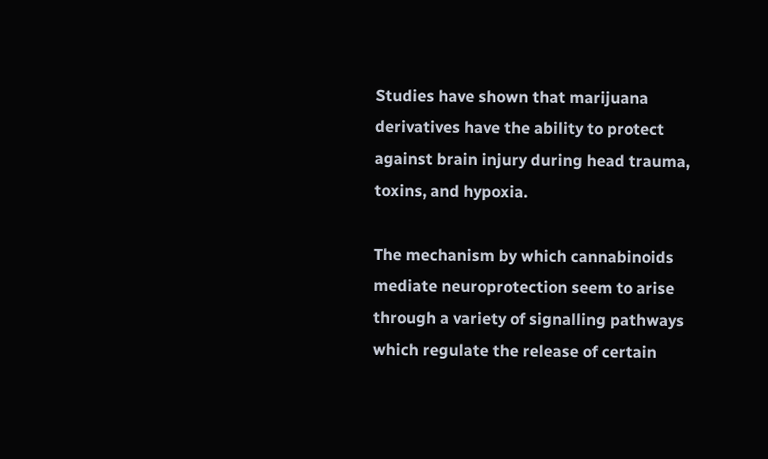Studies have shown that marijuana derivatives have the ability to protect against brain injury during head trauma, toxins, and hypoxia.

The mechanism by which cannabinoids mediate neuroprotection seem to arise through a variety of signalling pathways which regulate the release of certain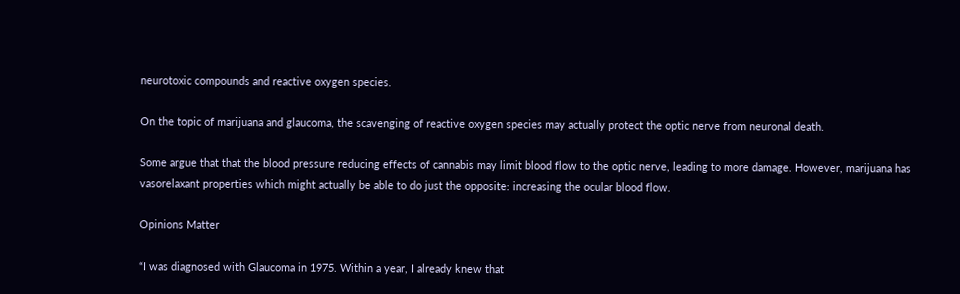neurotoxic compounds and reactive oxygen species.

On the topic of marijuana and glaucoma, the scavenging of reactive oxygen species may actually protect the optic nerve from neuronal death.

Some argue that that the blood pressure reducing effects of cannabis may limit blood flow to the optic nerve, leading to more damage. However, marijuana has vasorelaxant properties which might actually be able to do just the opposite: increasing the ocular blood flow.

Opinions Matter

“I was diagnosed with Glaucoma in 1975. Within a year, I already knew that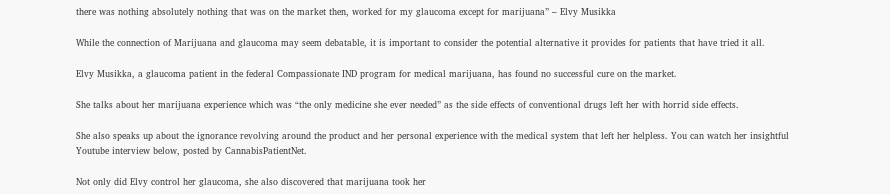there was nothing absolutely nothing that was on the market then, worked for my glaucoma except for marijuana” – Elvy Musikka

While the connection of Marijuana and glaucoma may seem debatable, it is important to consider the potential alternative it provides for patients that have tried it all.

Elvy Musikka, a glaucoma patient in the federal Compassionate IND program for medical marijuana, has found no successful cure on the market.

She talks about her marijuana experience which was “the only medicine she ever needed” as the side effects of conventional drugs left her with horrid side effects.

She also speaks up about the ignorance revolving around the product and her personal experience with the medical system that left her helpless. You can watch her insightful Youtube interview below, posted by CannabisPatientNet.

Not only did Elvy control her glaucoma, she also discovered that marijuana took her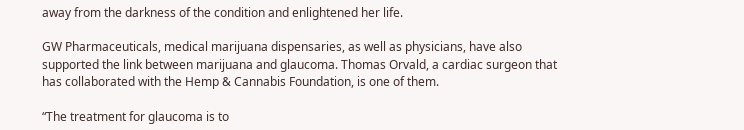away from the darkness of the condition and enlightened her life.

GW Pharmaceuticals, medical marijuana dispensaries, as well as physicians, have also supported the link between marijuana and glaucoma. Thomas Orvald, a cardiac surgeon that has collaborated with the Hemp & Cannabis Foundation, is one of them.

“The treatment for glaucoma is to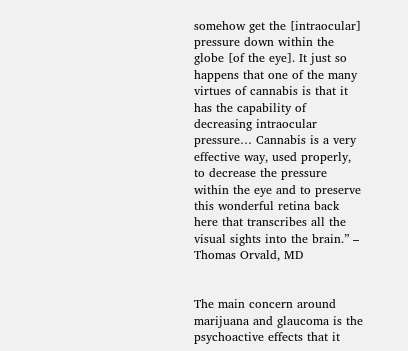somehow get the [intraocular] pressure down within the globe [of the eye]. It just so happens that one of the many virtues of cannabis is that it has the capability of decreasing intraocular pressure… Cannabis is a very effective way, used properly, to decrease the pressure within the eye and to preserve this wonderful retina back here that transcribes all the visual sights into the brain.” – Thomas Orvald, MD


The main concern around marijuana and glaucoma is the psychoactive effects that it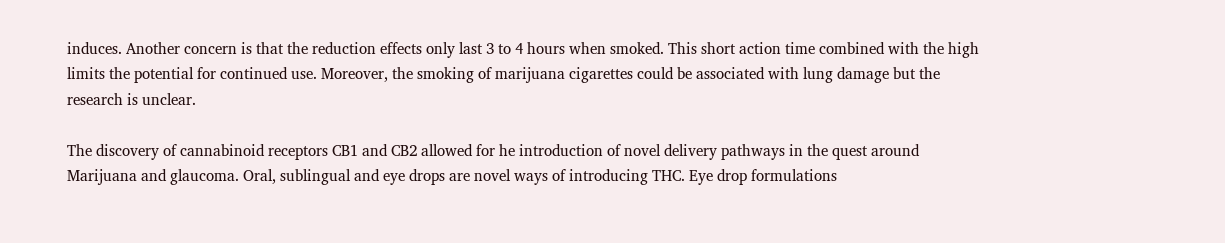induces. Another concern is that the reduction effects only last 3 to 4 hours when smoked. This short action time combined with the high limits the potential for continued use. Moreover, the smoking of marijuana cigarettes could be associated with lung damage but the research is unclear.

The discovery of cannabinoid receptors CB1 and CB2 allowed for he introduction of novel delivery pathways in the quest around Marijuana and glaucoma. Oral, sublingual and eye drops are novel ways of introducing THC. Eye drop formulations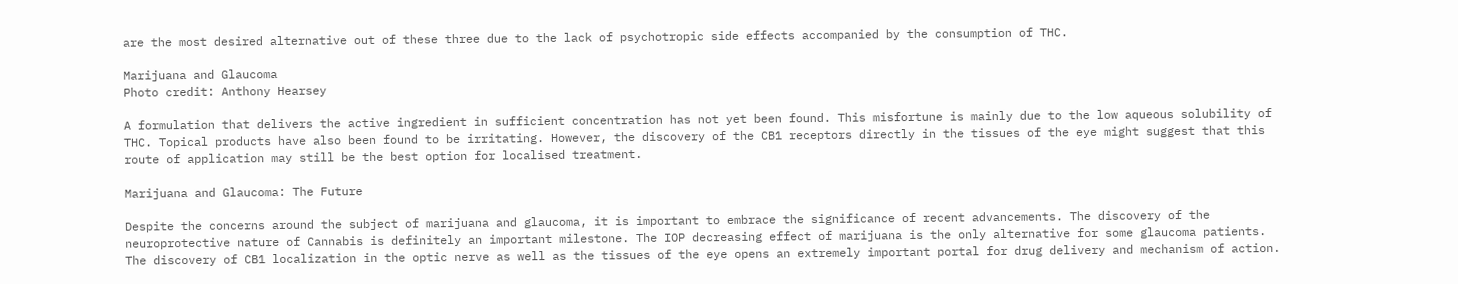are the most desired alternative out of these three due to the lack of psychotropic side effects accompanied by the consumption of THC.

Marijuana and Glaucoma
Photo credit: Anthony Hearsey

A formulation that delivers the active ingredient in sufficient concentration has not yet been found. This misfortune is mainly due to the low aqueous solubility of THC. Topical products have also been found to be irritating. However, the discovery of the CB1 receptors directly in the tissues of the eye might suggest that this route of application may still be the best option for localised treatment.

Marijuana and Glaucoma: The Future

Despite the concerns around the subject of marijuana and glaucoma, it is important to embrace the significance of recent advancements. The discovery of the neuroprotective nature of Cannabis is definitely an important milestone. The IOP decreasing effect of marijuana is the only alternative for some glaucoma patients. The discovery of CB1 localization in the optic nerve as well as the tissues of the eye opens an extremely important portal for drug delivery and mechanism of action.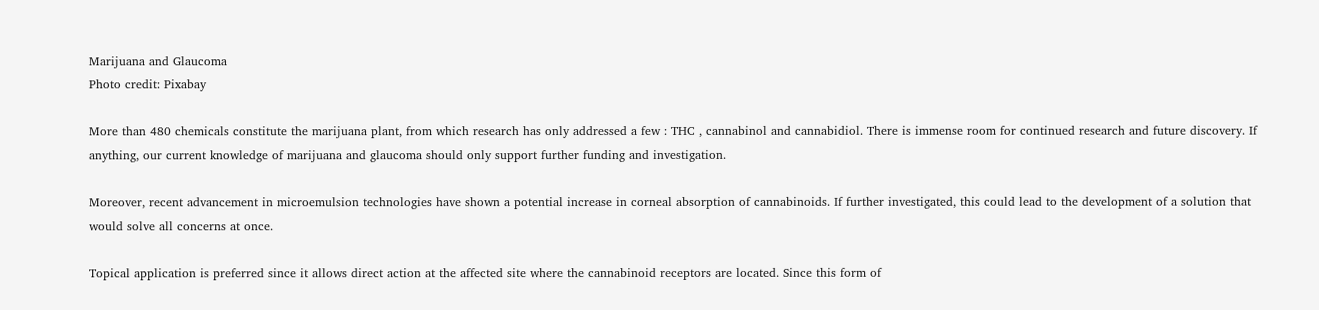Marijuana and Glaucoma
Photo credit: Pixabay

More than 480 chemicals constitute the marijuana plant, from which research has only addressed a few : THC , cannabinol and cannabidiol. There is immense room for continued research and future discovery. If anything, our current knowledge of marijuana and glaucoma should only support further funding and investigation.

Moreover, recent advancement in microemulsion technologies have shown a potential increase in corneal absorption of cannabinoids. If further investigated, this could lead to the development of a solution that would solve all concerns at once.

Topical application is preferred since it allows direct action at the affected site where the cannabinoid receptors are located. Since this form of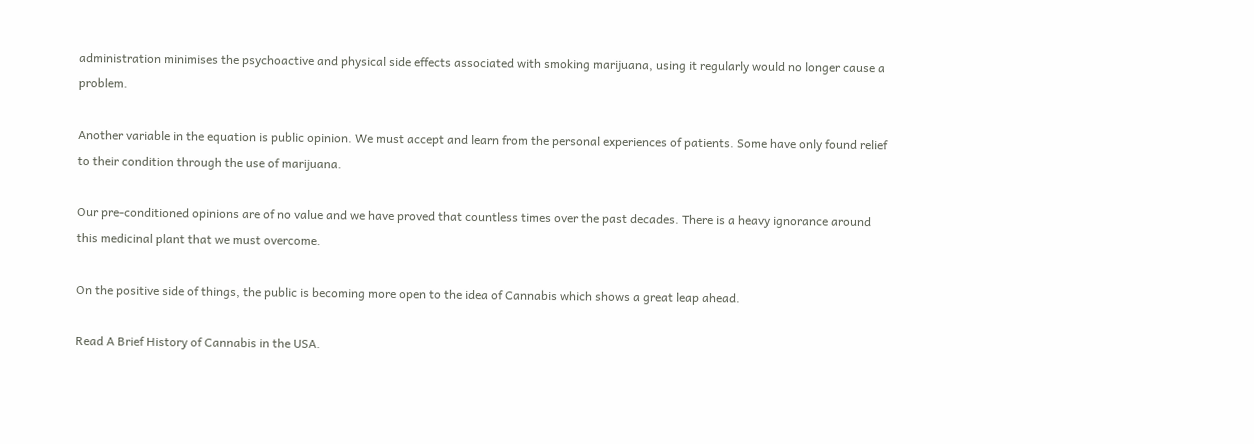administration minimises the psychoactive and physical side effects associated with smoking marijuana, using it regularly would no longer cause a problem.

Another variable in the equation is public opinion. We must accept and learn from the personal experiences of patients. Some have only found relief to their condition through the use of marijuana.

Our pre-conditioned opinions are of no value and we have proved that countless times over the past decades. There is a heavy ignorance around this medicinal plant that we must overcome.

On the positive side of things, the public is becoming more open to the idea of Cannabis which shows a great leap ahead.

Read A Brief History of Cannabis in the USA.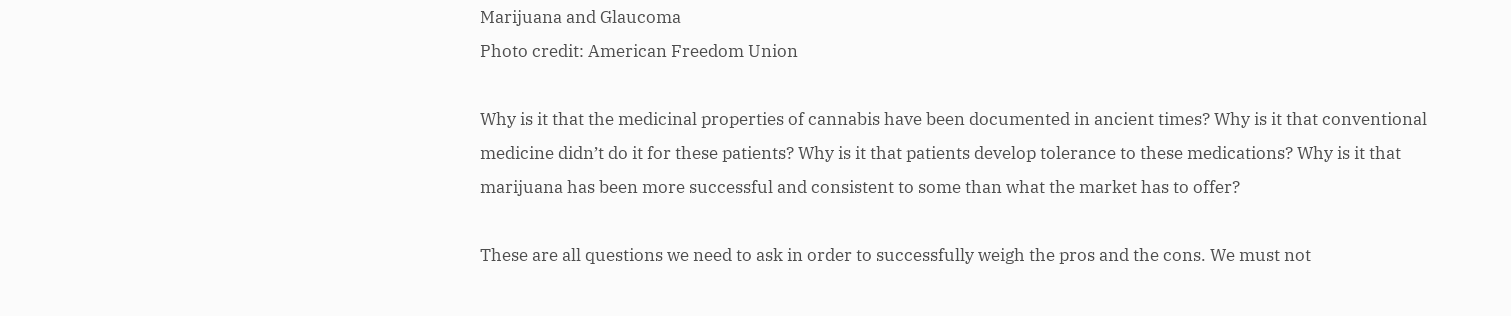Marijuana and Glaucoma
Photo credit: American Freedom Union

Why is it that the medicinal properties of cannabis have been documented in ancient times? Why is it that conventional medicine didn’t do it for these patients? Why is it that patients develop tolerance to these medications? Why is it that marijuana has been more successful and consistent to some than what the market has to offer?

These are all questions we need to ask in order to successfully weigh the pros and the cons. We must not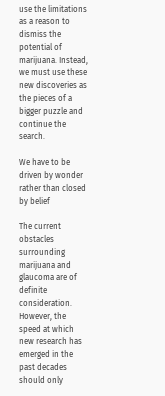use the limitations as a reason to dismiss the potential of marijuana. Instead, we must use these new discoveries as the pieces of a bigger puzzle and continue the search.

We have to be driven by wonder rather than closed by belief

The current obstacles surrounding marijuana and glaucoma are of definite consideration. However, the speed at which new research has emerged in the past decades should only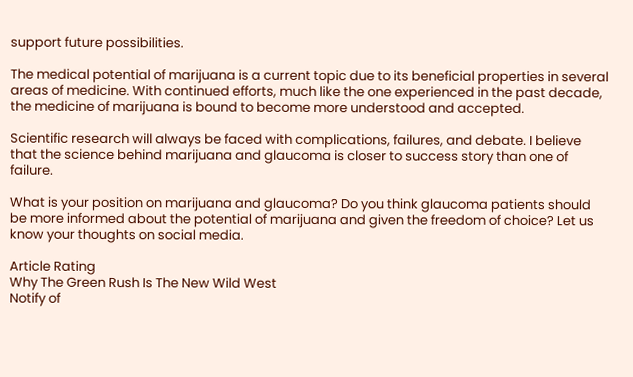support future possibilities.

The medical potential of marijuana is a current topic due to its beneficial properties in several areas of medicine. With continued efforts, much like the one experienced in the past decade, the medicine of marijuana is bound to become more understood and accepted.

Scientific research will always be faced with complications, failures, and debate. I believe that the science behind marijuana and glaucoma is closer to success story than one of failure.

What is your position on marijuana and glaucoma? Do you think glaucoma patients should be more informed about the potential of marijuana and given the freedom of choice? Let us know your thoughts on social media.

Article Rating
Why The Green Rush Is The New Wild West
Notify of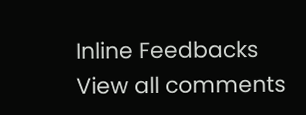Inline Feedbacks
View all comments